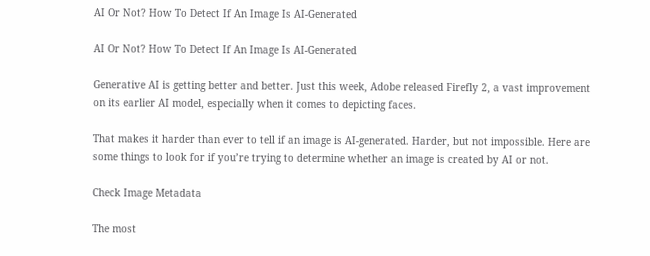AI Or Not? How To Detect If An Image Is AI-Generated

AI Or Not? How To Detect If An Image Is AI-Generated

Generative AI is getting better and better. Just this week, Adobe released Firefly 2, a vast improvement on its earlier AI model, especially when it comes to depicting faces.

That makes it harder than ever to tell if an image is AI-generated. Harder, but not impossible. Here are some things to look for if you’re trying to determine whether an image is created by AI or not.

Check Image Metadata

The most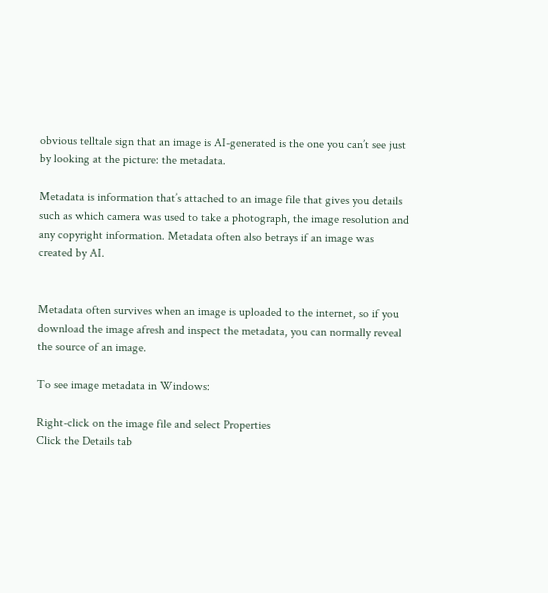obvious telltale sign that an image is AI-generated is the one you can’t see just by looking at the picture: the metadata.

Metadata is information that’s attached to an image file that gives you details such as which camera was used to take a photograph, the image resolution and any copyright information. Metadata often also betrays if an image was created by AI.


Metadata often survives when an image is uploaded to the internet, so if you download the image afresh and inspect the metadata, you can normally reveal the source of an image.

To see image metadata in Windows:

Right-click on the image file and select Properties
Click the Details tab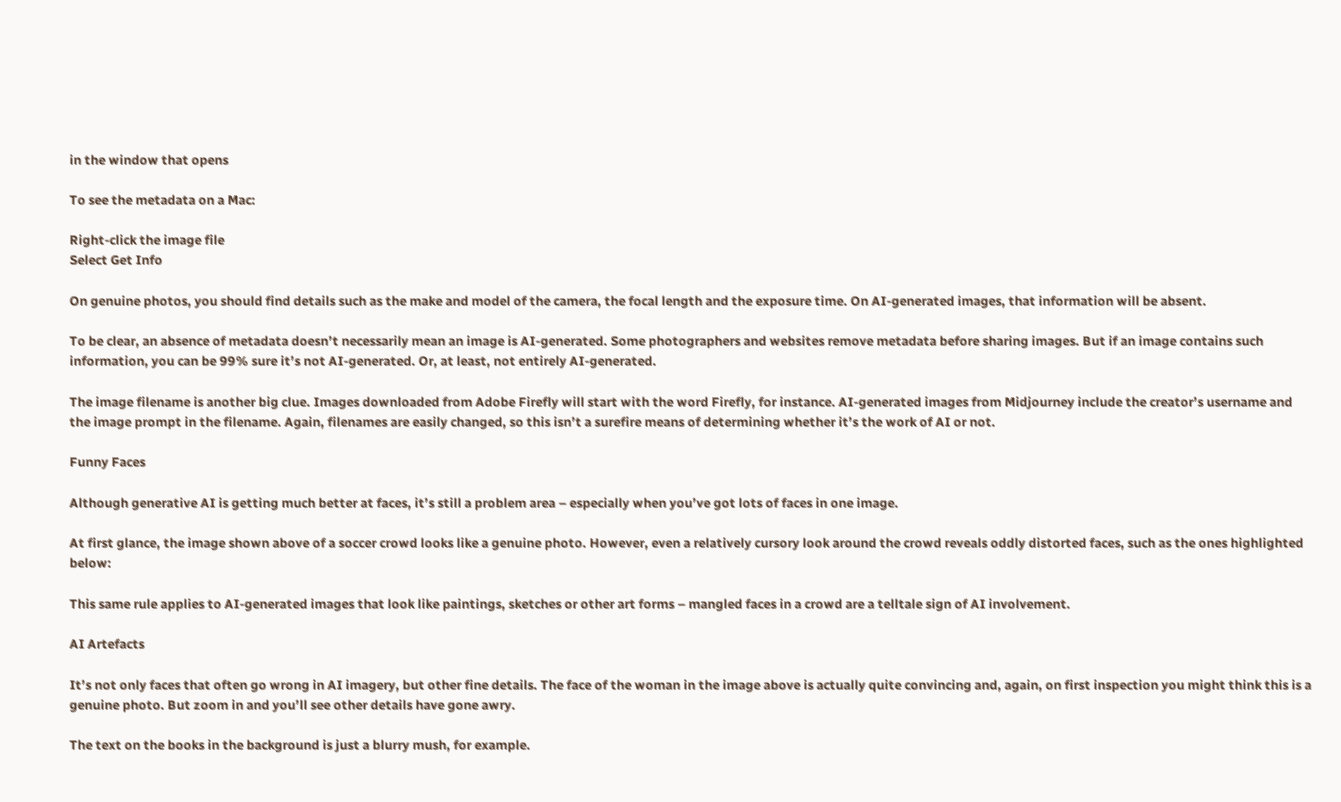in the window that opens

To see the metadata on a Mac:

Right-click the image file
Select Get Info

On genuine photos, you should find details such as the make and model of the camera, the focal length and the exposure time. On AI-generated images, that information will be absent.

To be clear, an absence of metadata doesn’t necessarily mean an image is AI-generated. Some photographers and websites remove metadata before sharing images. But if an image contains such information, you can be 99% sure it’s not AI-generated. Or, at least, not entirely AI-generated.

The image filename is another big clue. Images downloaded from Adobe Firefly will start with the word Firefly, for instance. AI-generated images from Midjourney include the creator’s username and the image prompt in the filename. Again, filenames are easily changed, so this isn’t a surefire means of determining whether it’s the work of AI or not.

Funny Faces

Although generative AI is getting much better at faces, it’s still a problem area – especially when you’ve got lots of faces in one image.

At first glance, the image shown above of a soccer crowd looks like a genuine photo. However, even a relatively cursory look around the crowd reveals oddly distorted faces, such as the ones highlighted below:

This same rule applies to AI-generated images that look like paintings, sketches or other art forms – mangled faces in a crowd are a telltale sign of AI involvement.

AI Artefacts

It’s not only faces that often go wrong in AI imagery, but other fine details. The face of the woman in the image above is actually quite convincing and, again, on first inspection you might think this is a genuine photo. But zoom in and you’ll see other details have gone awry.

The text on the books in the background is just a blurry mush, for example.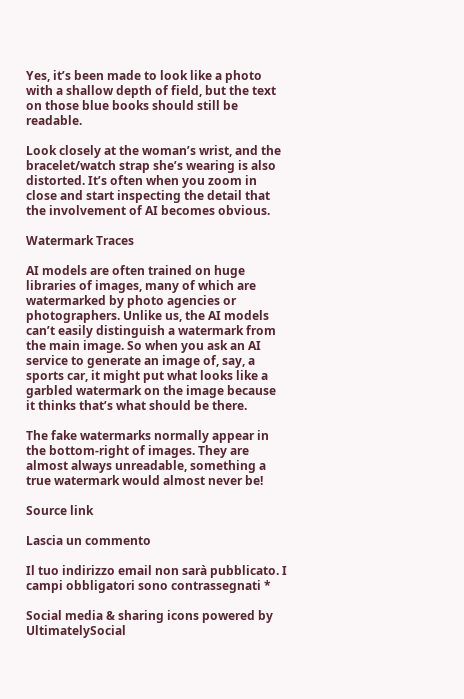Yes, it’s been made to look like a photo with a shallow depth of field, but the text on those blue books should still be readable.

Look closely at the woman’s wrist, and the bracelet/watch strap she’s wearing is also distorted. It’s often when you zoom in close and start inspecting the detail that the involvement of AI becomes obvious.

Watermark Traces

AI models are often trained on huge libraries of images, many of which are watermarked by photo agencies or photographers. Unlike us, the AI models can’t easily distinguish a watermark from the main image. So when you ask an AI service to generate an image of, say, a sports car, it might put what looks like a garbled watermark on the image because it thinks that’s what should be there.

The fake watermarks normally appear in the bottom-right of images. They are almost always unreadable, something a true watermark would almost never be!

Source link

Lascia un commento

Il tuo indirizzo email non sarà pubblicato. I campi obbligatori sono contrassegnati *

Social media & sharing icons powered by UltimatelySocial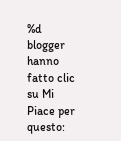%d blogger hanno fatto clic su Mi Piace per questo: